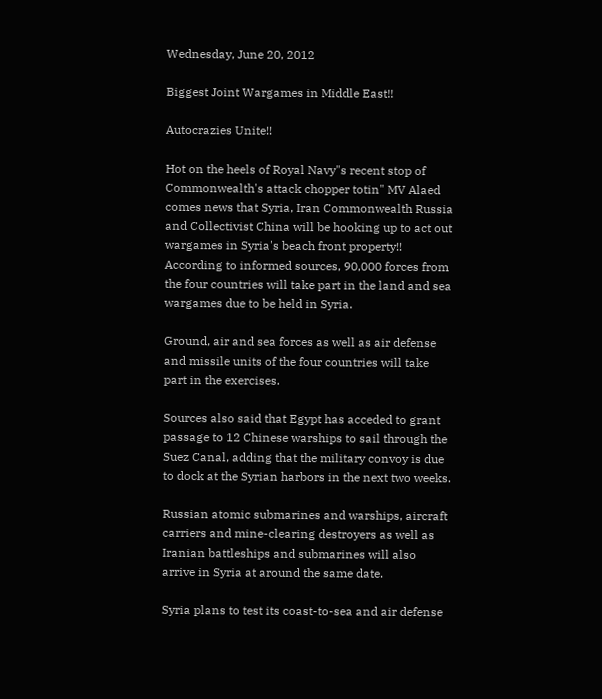Wednesday, June 20, 2012

Biggest Joint Wargames in Middle East!!

Autocrazies Unite!!

Hot on the heels of Royal Navy"s recent stop of Commonwealth's attack chopper totin" MV Alaed comes news that Syria, Iran Commonwealth Russia and Collectivist China will be hooking up to act out wargames in Syria's beach front property!!
According to informed sources, 90,000 forces from the four countries will take part in the land and sea wargames due to be held in Syria.

Ground, air and sea forces as well as air defense and missile units of the four countries will take part in the exercises.

Sources also said that Egypt has acceded to grant passage to 12 Chinese warships to sail through the Suez Canal, adding that the military convoy is due to dock at the Syrian harbors in the next two weeks.

Russian atomic submarines and warships, aircraft carriers and mine-clearing destroyers as well as Iranian battleships and submarines will also arrive in Syria at around the same date.

Syria plans to test its coast-to-sea and air defense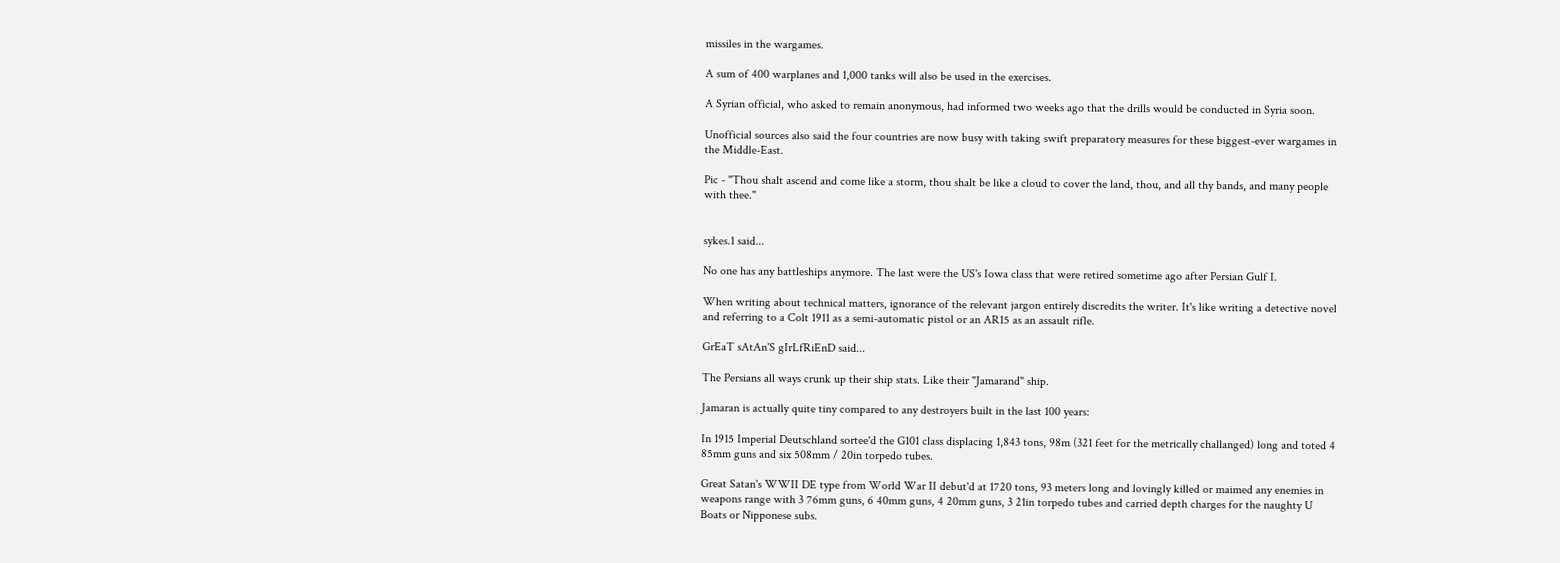missiles in the wargames.

A sum of 400 warplanes and 1,000 tanks will also be used in the exercises.

A Syrian official, who asked to remain anonymous, had informed two weeks ago that the drills would be conducted in Syria soon.

Unofficial sources also said the four countries are now busy with taking swift preparatory measures for these biggest-ever wargames in the Middle-East.

Pic - "Thou shalt ascend and come like a storm, thou shalt be like a cloud to cover the land, thou, and all thy bands, and many people with thee."


sykes.1 said...

No one has any battleships anymore. The last were the US's Iowa class that were retired sometime ago after Persian Gulf I.

When writing about technical matters, ignorance of the relevant jargon entirely discredits the writer. It's like writing a detective novel and referring to a Colt 1911 as a semi-automatic pistol or an AR15 as an assault rifle.

GrEaT sAtAn'S gIrLfRiEnD said...

The Persians all ways crunk up their ship stats. Like their "Jamarand" ship.

Jamaran is actually quite tiny compared to any destroyers built in the last 100 years:

In 1915 Imperial Deutschland sortee'd the G101 class displacing 1,843 tons, 98m (321 feet for the metrically challanged) long and toted 4 85mm guns and six 508mm / 20in torpedo tubes.

Great Satan's WWII DE type from World War II debut'd at 1720 tons, 93 meters long and lovingly killed or maimed any enemies in weapons range with 3 76mm guns, 6 40mm guns, 4 20mm guns, 3 21in torpedo tubes and carried depth charges for the naughty U Boats or Nipponese subs.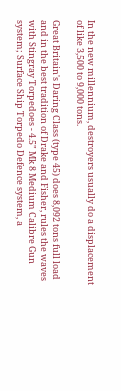In the new millennium, destroyers usually do a displacement of like 3,500 to 9,000 tons.

Great Britain's Daring Class (type 45) does 8,092 tons full load and in the best tradition of Drake and Fisher, rules the waves with Stingray Torpedoes - 4.5" Mk 8 Medium Calibre Gun system; Surface Ship Torpedo Defence system, a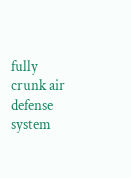fully crunk air defense system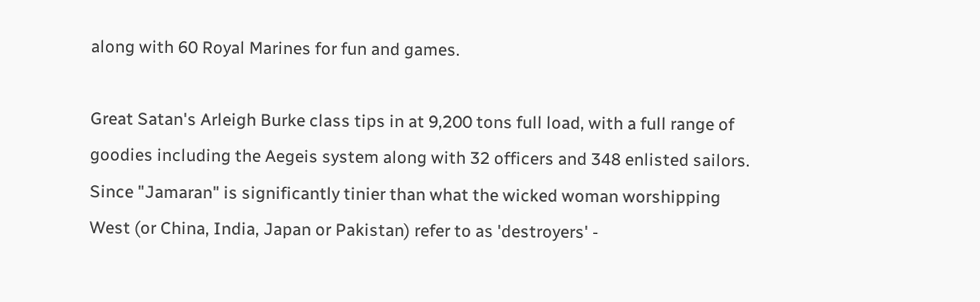along with 60 Royal Marines for fun and games.

Great Satan's Arleigh Burke class tips in at 9,200 tons full load, with a full range of goodies including the Aegeis system along with 32 officers and 348 enlisted sailors.
Since "Jamaran" is significantly tinier than what the wicked woman worshipping West (or China, India, Japan or Pakistan) refer to as 'destroyers' -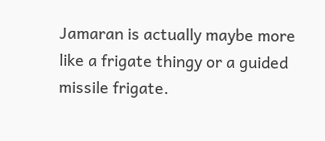Jamaran is actually maybe more like a frigate thingy or a guided missile frigate.